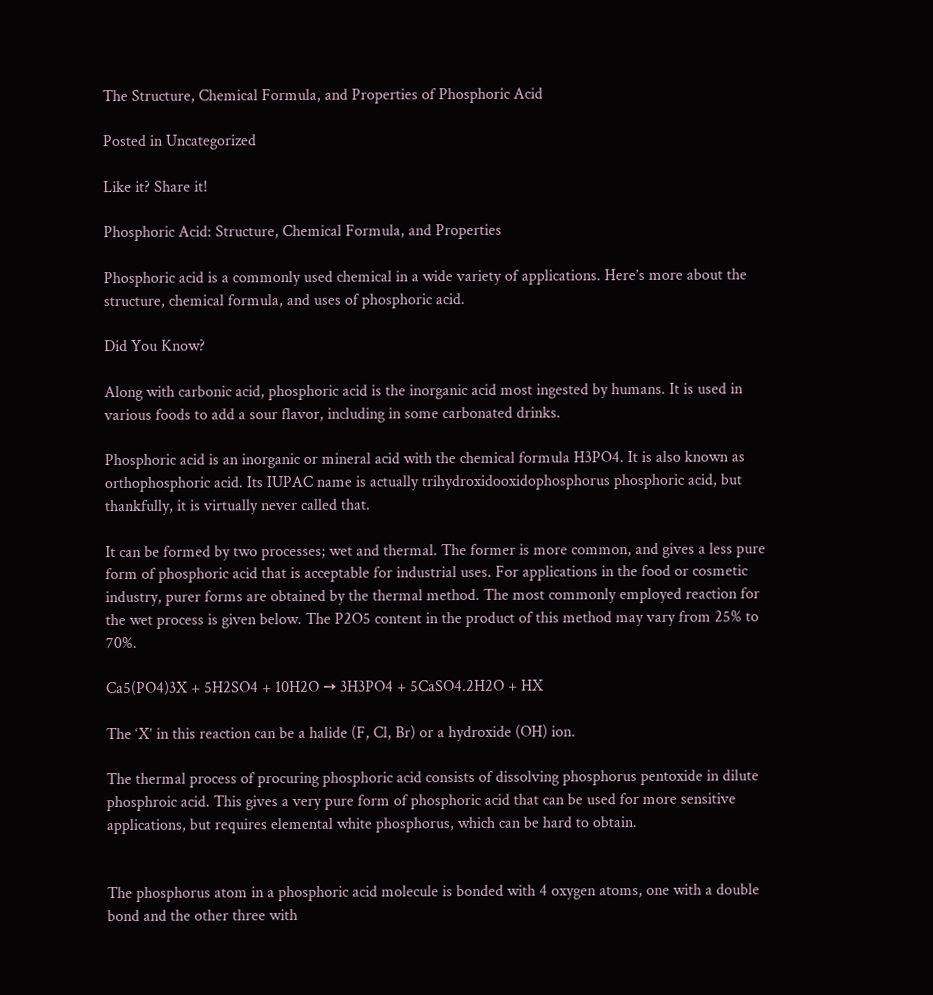The Structure, Chemical Formula, and Properties of Phosphoric Acid

Posted in Uncategorized

Like it? Share it!

Phosphoric Acid: Structure, Chemical Formula, and Properties

Phosphoric acid is a commonly used chemical in a wide variety of applications. Here’s more about the structure, chemical formula, and uses of phosphoric acid.

Did You Know?

Along with carbonic acid, phosphoric acid is the inorganic acid most ingested by humans. It is used in various foods to add a sour flavor, including in some carbonated drinks.

Phosphoric acid is an inorganic or mineral acid with the chemical formula H3PO4. It is also known as orthophosphoric acid. Its IUPAC name is actually trihydroxidooxidophosphorus phosphoric acid, but thankfully, it is virtually never called that.

It can be formed by two processes; wet and thermal. The former is more common, and gives a less pure form of phosphoric acid that is acceptable for industrial uses. For applications in the food or cosmetic industry, purer forms are obtained by the thermal method. The most commonly employed reaction for the wet process is given below. The P2O5 content in the product of this method may vary from 25% to 70%.

Ca5(PO4)3X + 5H2SO4 + 10H2O ➙ 3H3PO4 + 5CaSO4.2H2O + HX

The ‘X’ in this reaction can be a halide (F, Cl, Br) or a hydroxide (OH) ion.

The thermal process of procuring phosphoric acid consists of dissolving phosphorus pentoxide in dilute phosphroic acid. This gives a very pure form of phosphoric acid that can be used for more sensitive applications, but requires elemental white phosphorus, which can be hard to obtain.


The phosphorus atom in a phosphoric acid molecule is bonded with 4 oxygen atoms, one with a double bond and the other three with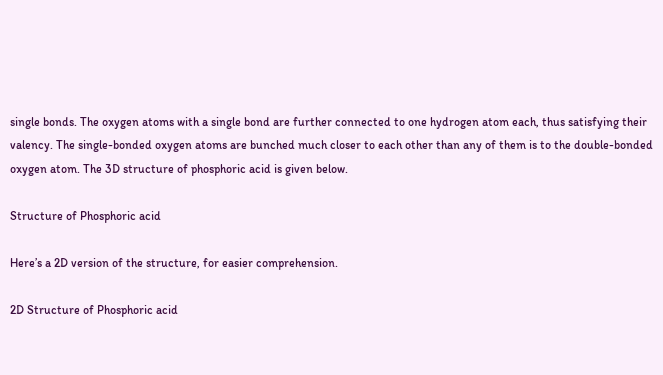single bonds. The oxygen atoms with a single bond are further connected to one hydrogen atom each, thus satisfying their valency. The single-bonded oxygen atoms are bunched much closer to each other than any of them is to the double-bonded oxygen atom. The 3D structure of phosphoric acid is given below.

Structure of Phosphoric acid

Here’s a 2D version of the structure, for easier comprehension.

2D Structure of Phosphoric acid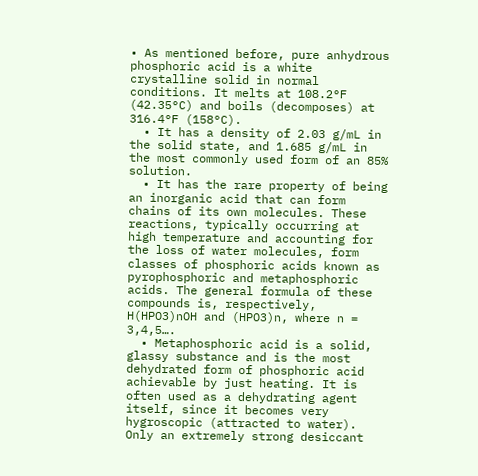• As mentioned before, pure anhydrous phosphoric acid is a white crystalline solid in normal conditions. It melts at 108.2°F (42.35°C) and boils (decomposes) at 316.4°F (158°C).
  • It has a density of 2.03 g/mL in the solid state, and 1.685 g/mL in the most commonly used form of an 85% solution.
  • It has the rare property of being an inorganic acid that can form chains of its own molecules. These reactions, typically occurring at high temperature and accounting for the loss of water molecules, form classes of phosphoric acids known as pyrophosphoric and metaphosphoric acids. The general formula of these compounds is, respectively, H(HPO3)nOH and (HPO3)n, where n = 3,4,5….
  • Metaphosphoric acid is a solid, glassy substance and is the most dehydrated form of phosphoric acid achievable by just heating. It is often used as a dehydrating agent itself, since it becomes very hygroscopic (attracted to water). Only an extremely strong desiccant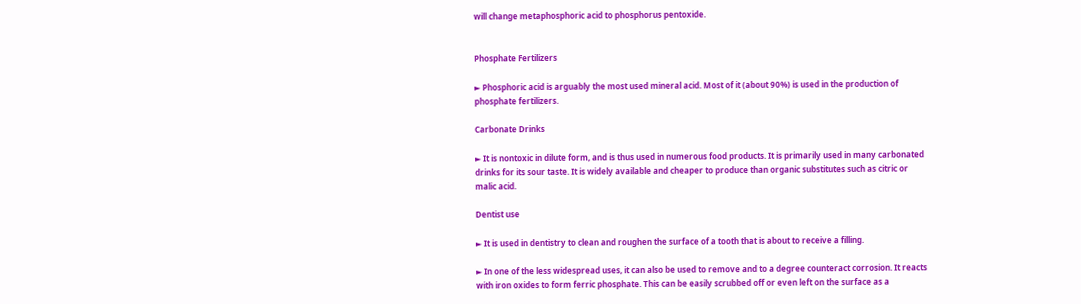will change metaphosphoric acid to phosphorus pentoxide.


Phosphate Fertilizers

► Phosphoric acid is arguably the most used mineral acid. Most of it (about 90%) is used in the production of phosphate fertilizers.

Carbonate Drinks

► It is nontoxic in dilute form, and is thus used in numerous food products. It is primarily used in many carbonated drinks for its sour taste. It is widely available and cheaper to produce than organic substitutes such as citric or malic acid.

Dentist use

► It is used in dentistry to clean and roughen the surface of a tooth that is about to receive a filling.

► In one of the less widespread uses, it can also be used to remove and to a degree counteract corrosion. It reacts with iron oxides to form ferric phosphate. This can be easily scrubbed off or even left on the surface as a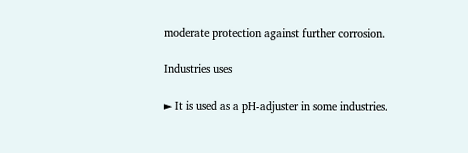moderate protection against further corrosion.

Industries uses

► It is used as a pH-adjuster in some industries.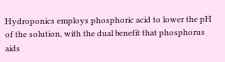Hydroponics employs phosphoric acid to lower the pH of the solution, with the dual benefit that phosphorus aids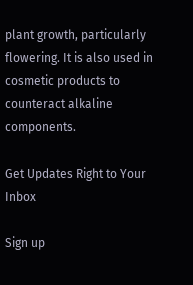plant growth, particularly flowering. It is also used in cosmetic products to counteract alkaline components.

Get Updates Right to Your Inbox

Sign up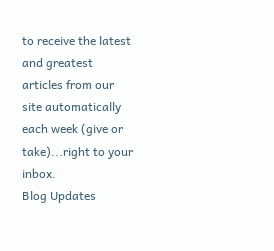to receive the latest and greatest articles from our site automatically each week (give or take)...right to your inbox.
Blog Updates